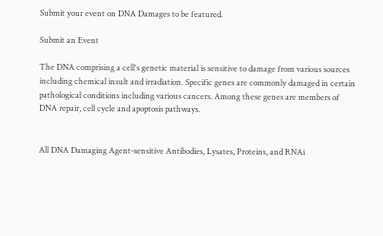Submit your event on DNA Damages to be featured.

Submit an Event

The DNA comprising a cell's genetic material is sensitive to damage from various sources including chemical insult and irradiation. Specific genes are commonly damaged in certain pathological conditions including various cancers. Among these genes are members of DNA repair, cell cycle and apoptosis pathways.


All DNA Damaging Agent-sensitive Antibodies, Lysates, Proteins, and RNAi